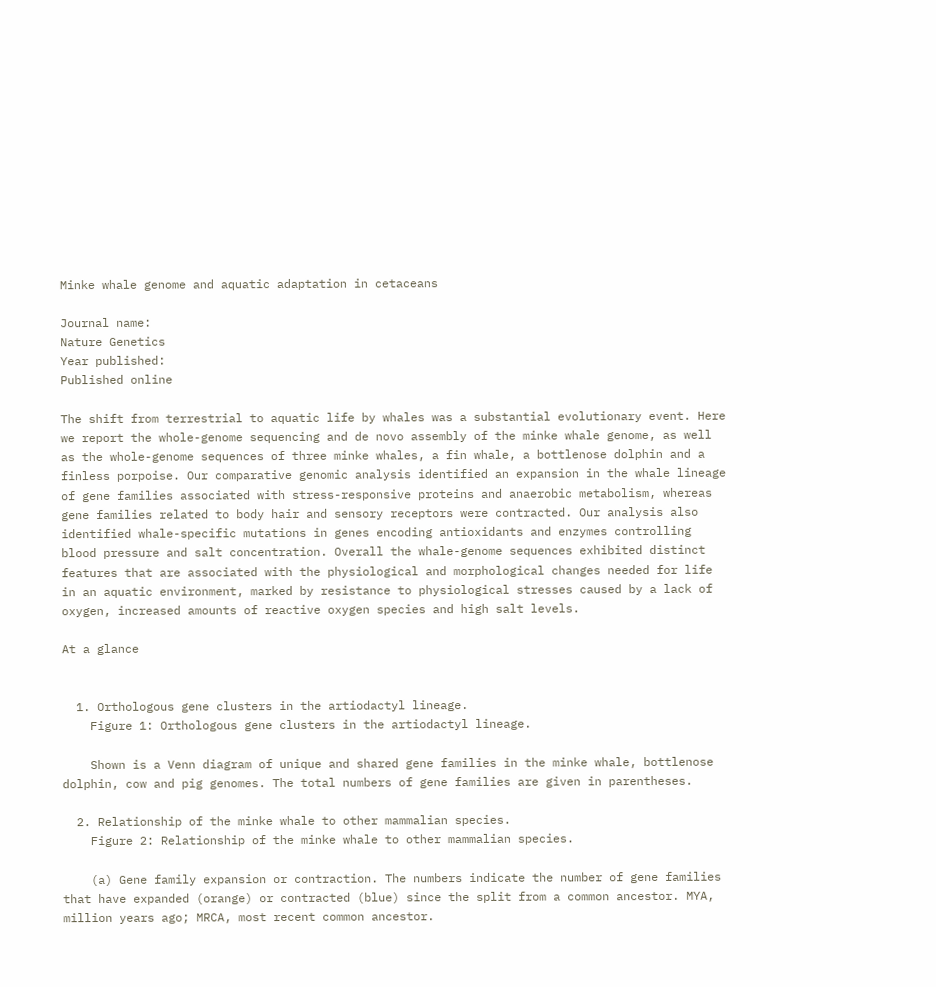Minke whale genome and aquatic adaptation in cetaceans

Journal name:
Nature Genetics
Year published:
Published online

The shift from terrestrial to aquatic life by whales was a substantial evolutionary event. Here we report the whole-genome sequencing and de novo assembly of the minke whale genome, as well as the whole-genome sequences of three minke whales, a fin whale, a bottlenose dolphin and a finless porpoise. Our comparative genomic analysis identified an expansion in the whale lineage of gene families associated with stress-responsive proteins and anaerobic metabolism, whereas gene families related to body hair and sensory receptors were contracted. Our analysis also identified whale-specific mutations in genes encoding antioxidants and enzymes controlling blood pressure and salt concentration. Overall the whale-genome sequences exhibited distinct features that are associated with the physiological and morphological changes needed for life in an aquatic environment, marked by resistance to physiological stresses caused by a lack of oxygen, increased amounts of reactive oxygen species and high salt levels.

At a glance


  1. Orthologous gene clusters in the artiodactyl lineage.
    Figure 1: Orthologous gene clusters in the artiodactyl lineage.

    Shown is a Venn diagram of unique and shared gene families in the minke whale, bottlenose dolphin, cow and pig genomes. The total numbers of gene families are given in parentheses.

  2. Relationship of the minke whale to other mammalian species.
    Figure 2: Relationship of the minke whale to other mammalian species.

    (a) Gene family expansion or contraction. The numbers indicate the number of gene families that have expanded (orange) or contracted (blue) since the split from a common ancestor. MYA, million years ago; MRCA, most recent common ancestor.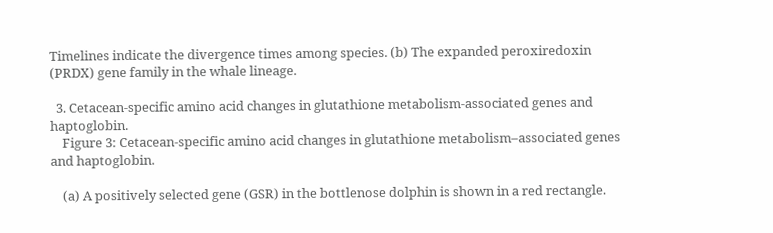Timelines indicate the divergence times among species. (b) The expanded peroxiredoxin (PRDX) gene family in the whale lineage.

  3. Cetacean-specific amino acid changes in glutathione metabolism-associated genes and haptoglobin.
    Figure 3: Cetacean-specific amino acid changes in glutathione metabolism–associated genes and haptoglobin.

    (a) A positively selected gene (GSR) in the bottlenose dolphin is shown in a red rectangle.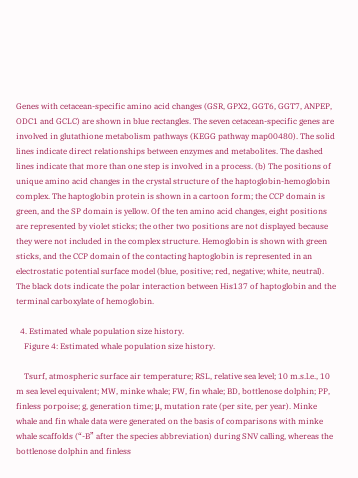Genes with cetacean-specific amino acid changes (GSR, GPX2, GGT6, GGT7, ANPEP, ODC1 and GCLC) are shown in blue rectangles. The seven cetacean-specific genes are involved in glutathione metabolism pathways (KEGG pathway map00480). The solid lines indicate direct relationships between enzymes and metabolites. The dashed lines indicate that more than one step is involved in a process. (b) The positions of unique amino acid changes in the crystal structure of the haptoglobin-hemoglobin complex. The haptoglobin protein is shown in a cartoon form; the CCP domain is green, and the SP domain is yellow. Of the ten amino acid changes, eight positions are represented by violet sticks; the other two positions are not displayed because they were not included in the complex structure. Hemoglobin is shown with green sticks, and the CCP domain of the contacting haptoglobin is represented in an electrostatic potential surface model (blue, positive; red, negative; white, neutral). The black dots indicate the polar interaction between His137 of haptoglobin and the terminal carboxylate of hemoglobin.

  4. Estimated whale population size history.
    Figure 4: Estimated whale population size history.

    Tsurf, atmospheric surface air temperature; RSL, relative sea level; 10 m.s.l.e., 10 m sea level equivalent; MW, minke whale; FW, fin whale; BD, bottlenose dolphin; PP, finless porpoise; g, generation time; μ, mutation rate (per site, per year). Minke whale and fin whale data were generated on the basis of comparisons with minke whale scaffolds (“-B” after the species abbreviation) during SNV calling, whereas the bottlenose dolphin and finless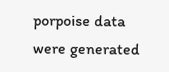porpoise data were generated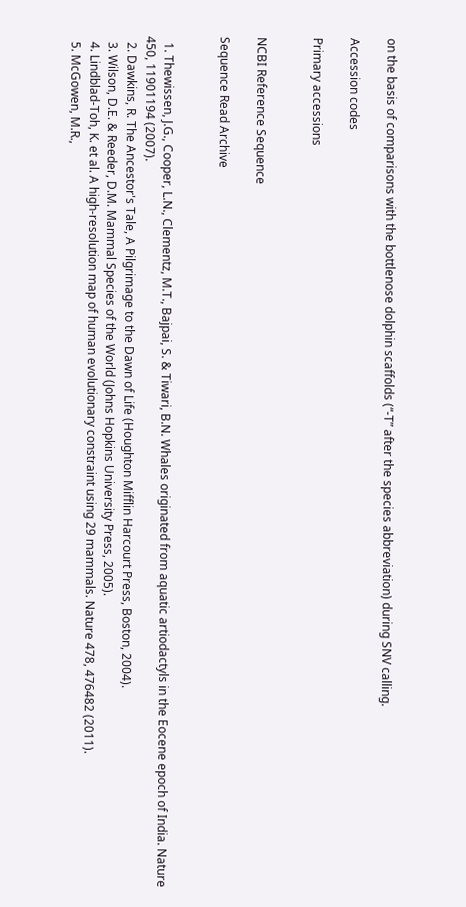on the basis of comparisons with the bottlenose dolphin scaffolds (“-T” after the species abbreviation) during SNV calling.

Accession codes

Primary accessions


NCBI Reference Sequence

Sequence Read Archive


  1. Thewissen, J.G., Cooper, L.N., Clementz, M.T., Bajpai, S. & Tiwari, B.N. Whales originated from aquatic artiodactyls in the Eocene epoch of India. Nature 450, 11901194 (2007).
  2. Dawkins, R. The Ancestor's Tale, A Pilgrimage to the Dawn of Life (Houghton Mifflin Harcourt Press, Boston, 2004).
  3. Wilson, D.E. & Reeder, D.M. Mammal Species of the World (Johns Hopkins University Press, 2005).
  4. Lindblad-Toh, K. et al. A high-resolution map of human evolutionary constraint using 29 mammals. Nature 478, 476482 (2011).
  5. McGowen, M.R.,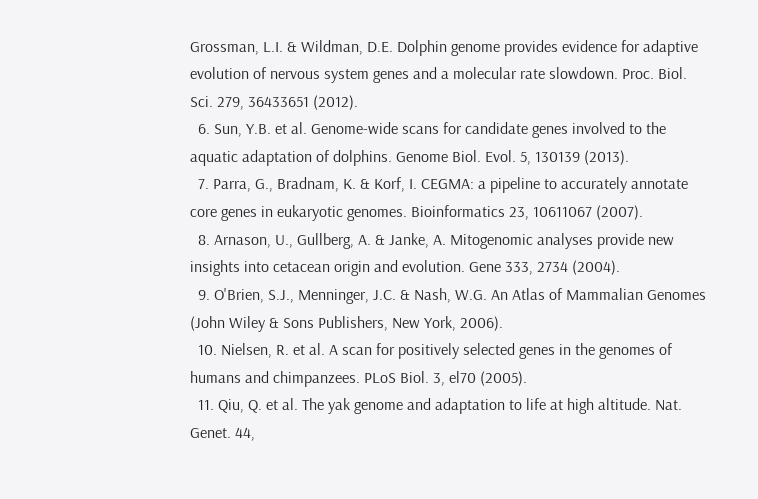Grossman, L.I. & Wildman, D.E. Dolphin genome provides evidence for adaptive evolution of nervous system genes and a molecular rate slowdown. Proc. Biol. Sci. 279, 36433651 (2012).
  6. Sun, Y.B. et al. Genome-wide scans for candidate genes involved to the aquatic adaptation of dolphins. Genome Biol. Evol. 5, 130139 (2013).
  7. Parra, G., Bradnam, K. & Korf, I. CEGMA: a pipeline to accurately annotate core genes in eukaryotic genomes. Bioinformatics 23, 10611067 (2007).
  8. Arnason, U., Gullberg, A. & Janke, A. Mitogenomic analyses provide new insights into cetacean origin and evolution. Gene 333, 2734 (2004).
  9. O'Brien, S.J., Menninger, J.C. & Nash, W.G. An Atlas of Mammalian Genomes (John Wiley & Sons Publishers, New York, 2006).
  10. Nielsen, R. et al. A scan for positively selected genes in the genomes of humans and chimpanzees. PLoS Biol. 3, el70 (2005).
  11. Qiu, Q. et al. The yak genome and adaptation to life at high altitude. Nat. Genet. 44,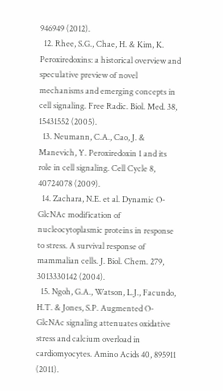946949 (2012).
  12. Rhee, S.G., Chae, H. & Kim, K. Peroxiredoxins: a historical overview and speculative preview of novel mechanisms and emerging concepts in cell signaling. Free Radic. Biol. Med. 38, 15431552 (2005).
  13. Neumann, C.A., Cao, J. & Manevich, Y. Peroxiredoxin 1 and its role in cell signaling. Cell Cycle 8, 40724078 (2009).
  14. Zachara, N.E. et al. Dynamic O-GlcNAc modification of nucleocytoplasmic proteins in response to stress. A survival response of mammalian cells. J. Biol. Chem. 279, 3013330142 (2004).
  15. Ngoh, G.A., Watson, L.J., Facundo, H.T. & Jones, S.P. Augmented O-GlcNAc signaling attenuates oxidative stress and calcium overload in cardiomyocytes. Amino Acids 40, 895911 (2011).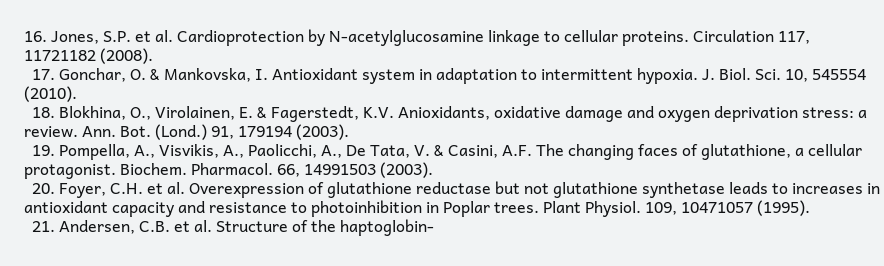16. Jones, S.P. et al. Cardioprotection by N-acetylglucosamine linkage to cellular proteins. Circulation 117, 11721182 (2008).
  17. Gonchar, O. & Mankovska, I. Antioxidant system in adaptation to intermittent hypoxia. J. Biol. Sci. 10, 545554 (2010).
  18. Blokhina, O., Virolainen, E. & Fagerstedt, K.V. Anioxidants, oxidative damage and oxygen deprivation stress: a review. Ann. Bot. (Lond.) 91, 179194 (2003).
  19. Pompella, A., Visvikis, A., Paolicchi, A., De Tata, V. & Casini, A.F. The changing faces of glutathione, a cellular protagonist. Biochem. Pharmacol. 66, 14991503 (2003).
  20. Foyer, C.H. et al. Overexpression of glutathione reductase but not glutathione synthetase leads to increases in antioxidant capacity and resistance to photoinhibition in Poplar trees. Plant Physiol. 109, 10471057 (1995).
  21. Andersen, C.B. et al. Structure of the haptoglobin-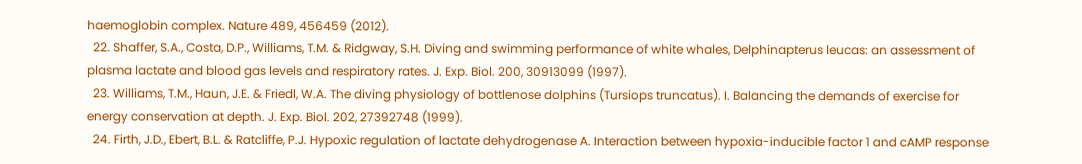haemoglobin complex. Nature 489, 456459 (2012).
  22. Shaffer, S.A., Costa, D.P., Williams, T.M. & Ridgway, S.H. Diving and swimming performance of white whales, Delphinapterus leucas: an assessment of plasma lactate and blood gas levels and respiratory rates. J. Exp. Biol. 200, 30913099 (1997).
  23. Williams, T.M., Haun, J.E. & Friedl, W.A. The diving physiology of bottlenose dolphins (Tursiops truncatus). I. Balancing the demands of exercise for energy conservation at depth. J. Exp. Biol. 202, 27392748 (1999).
  24. Firth, J.D., Ebert, B.L. & Ratcliffe, P.J. Hypoxic regulation of lactate dehydrogenase A. Interaction between hypoxia-inducible factor 1 and cAMP response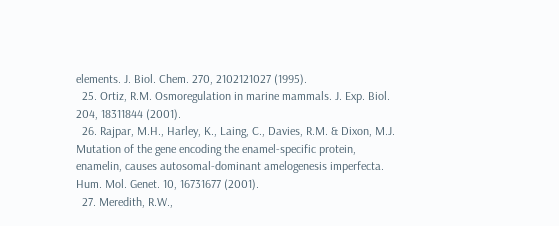elements. J. Biol. Chem. 270, 2102121027 (1995).
  25. Ortiz, R.M. Osmoregulation in marine mammals. J. Exp. Biol. 204, 18311844 (2001).
  26. Rajpar, M.H., Harley, K., Laing, C., Davies, R.M. & Dixon, M.J. Mutation of the gene encoding the enamel-specific protein, enamelin, causes autosomal-dominant amelogenesis imperfecta. Hum. Mol. Genet. 10, 16731677 (2001).
  27. Meredith, R.W.,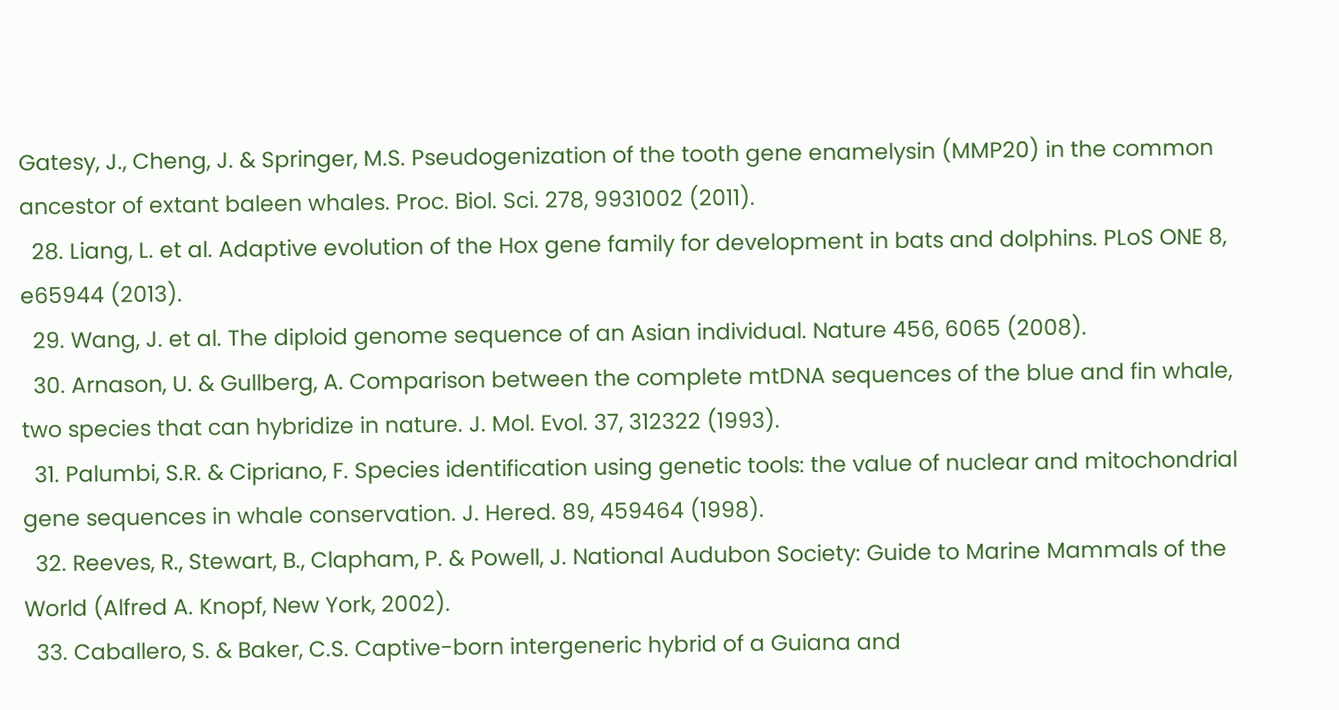Gatesy, J., Cheng, J. & Springer, M.S. Pseudogenization of the tooth gene enamelysin (MMP20) in the common ancestor of extant baleen whales. Proc. Biol. Sci. 278, 9931002 (2011).
  28. Liang, L. et al. Adaptive evolution of the Hox gene family for development in bats and dolphins. PLoS ONE 8, e65944 (2013).
  29. Wang, J. et al. The diploid genome sequence of an Asian individual. Nature 456, 6065 (2008).
  30. Arnason, U. & Gullberg, A. Comparison between the complete mtDNA sequences of the blue and fin whale, two species that can hybridize in nature. J. Mol. Evol. 37, 312322 (1993).
  31. Palumbi, S.R. & Cipriano, F. Species identification using genetic tools: the value of nuclear and mitochondrial gene sequences in whale conservation. J. Hered. 89, 459464 (1998).
  32. Reeves, R., Stewart, B., Clapham, P. & Powell, J. National Audubon Society: Guide to Marine Mammals of the World (Alfred A. Knopf, New York, 2002).
  33. Caballero, S. & Baker, C.S. Captive-born intergeneric hybrid of a Guiana and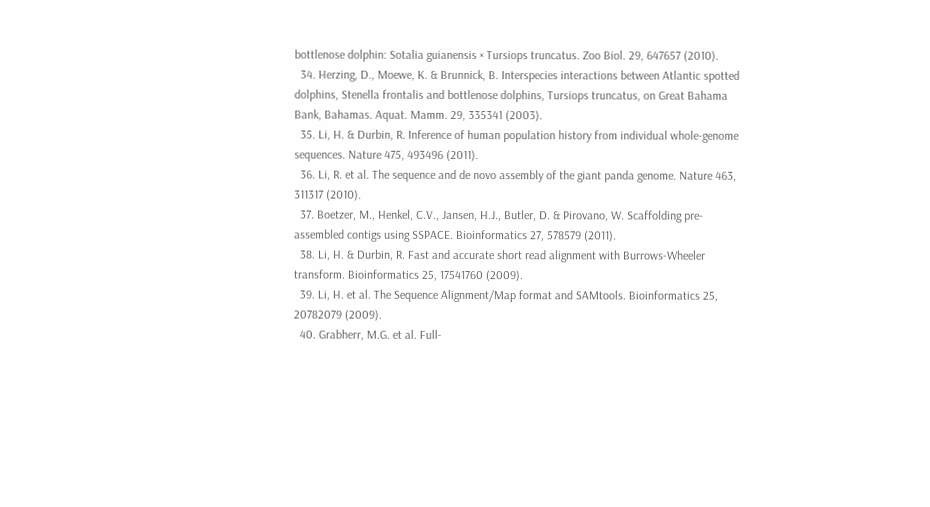bottlenose dolphin: Sotalia guianensis × Tursiops truncatus. Zoo Biol. 29, 647657 (2010).
  34. Herzing, D., Moewe, K. & Brunnick, B. Interspecies interactions between Atlantic spotted dolphins, Stenella frontalis and bottlenose dolphins, Tursiops truncatus, on Great Bahama Bank, Bahamas. Aquat. Mamm. 29, 335341 (2003).
  35. Li, H. & Durbin, R. Inference of human population history from individual whole-genome sequences. Nature 475, 493496 (2011).
  36. Li, R. et al. The sequence and de novo assembly of the giant panda genome. Nature 463, 311317 (2010).
  37. Boetzer, M., Henkel, C.V., Jansen, H.J., Butler, D. & Pirovano, W. Scaffolding pre-assembled contigs using SSPACE. Bioinformatics 27, 578579 (2011).
  38. Li, H. & Durbin, R. Fast and accurate short read alignment with Burrows-Wheeler transform. Bioinformatics 25, 17541760 (2009).
  39. Li, H. et al. The Sequence Alignment/Map format and SAMtools. Bioinformatics 25, 20782079 (2009).
  40. Grabherr, M.G. et al. Full-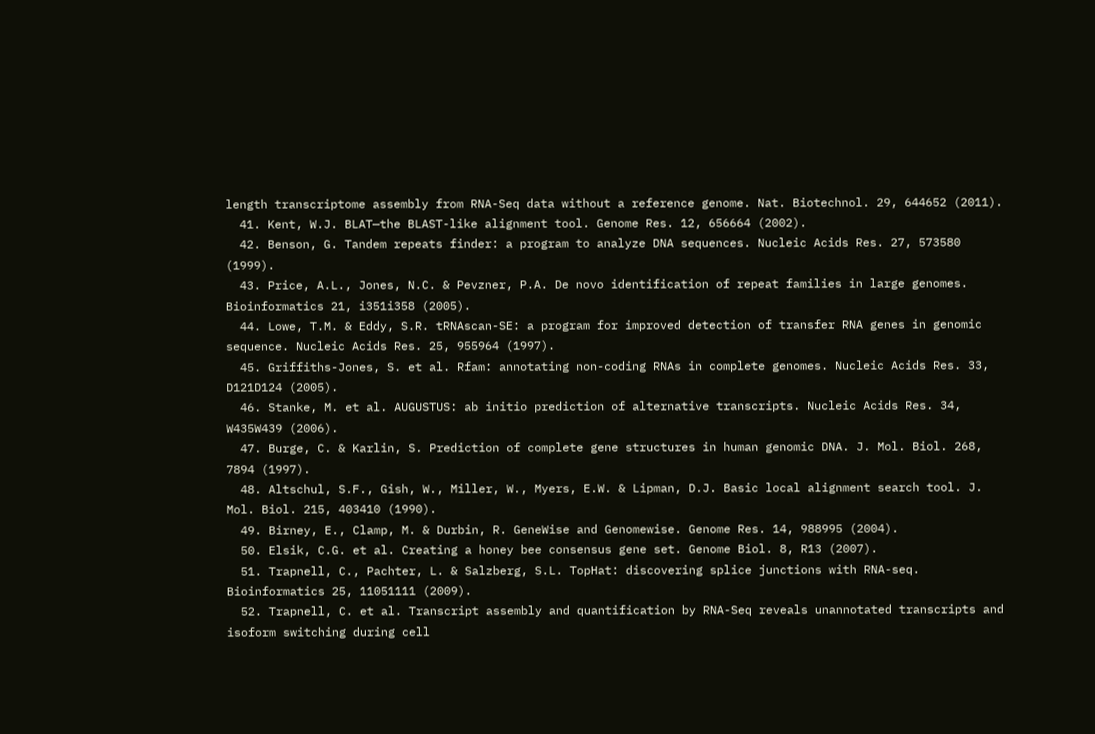length transcriptome assembly from RNA-Seq data without a reference genome. Nat. Biotechnol. 29, 644652 (2011).
  41. Kent, W.J. BLAT—the BLAST-like alignment tool. Genome Res. 12, 656664 (2002).
  42. Benson, G. Tandem repeats finder: a program to analyze DNA sequences. Nucleic Acids Res. 27, 573580 (1999).
  43. Price, A.L., Jones, N.C. & Pevzner, P.A. De novo identification of repeat families in large genomes. Bioinformatics 21, i351i358 (2005).
  44. Lowe, T.M. & Eddy, S.R. tRNAscan-SE: a program for improved detection of transfer RNA genes in genomic sequence. Nucleic Acids Res. 25, 955964 (1997).
  45. Griffiths-Jones, S. et al. Rfam: annotating non-coding RNAs in complete genomes. Nucleic Acids Res. 33, D121D124 (2005).
  46. Stanke, M. et al. AUGUSTUS: ab initio prediction of alternative transcripts. Nucleic Acids Res. 34, W435W439 (2006).
  47. Burge, C. & Karlin, S. Prediction of complete gene structures in human genomic DNA. J. Mol. Biol. 268, 7894 (1997).
  48. Altschul, S.F., Gish, W., Miller, W., Myers, E.W. & Lipman, D.J. Basic local alignment search tool. J. Mol. Biol. 215, 403410 (1990).
  49. Birney, E., Clamp, M. & Durbin, R. GeneWise and Genomewise. Genome Res. 14, 988995 (2004).
  50. Elsik, C.G. et al. Creating a honey bee consensus gene set. Genome Biol. 8, R13 (2007).
  51. Trapnell, C., Pachter, L. & Salzberg, S.L. TopHat: discovering splice junctions with RNA-seq. Bioinformatics 25, 11051111 (2009).
  52. Trapnell, C. et al. Transcript assembly and quantification by RNA-Seq reveals unannotated transcripts and isoform switching during cell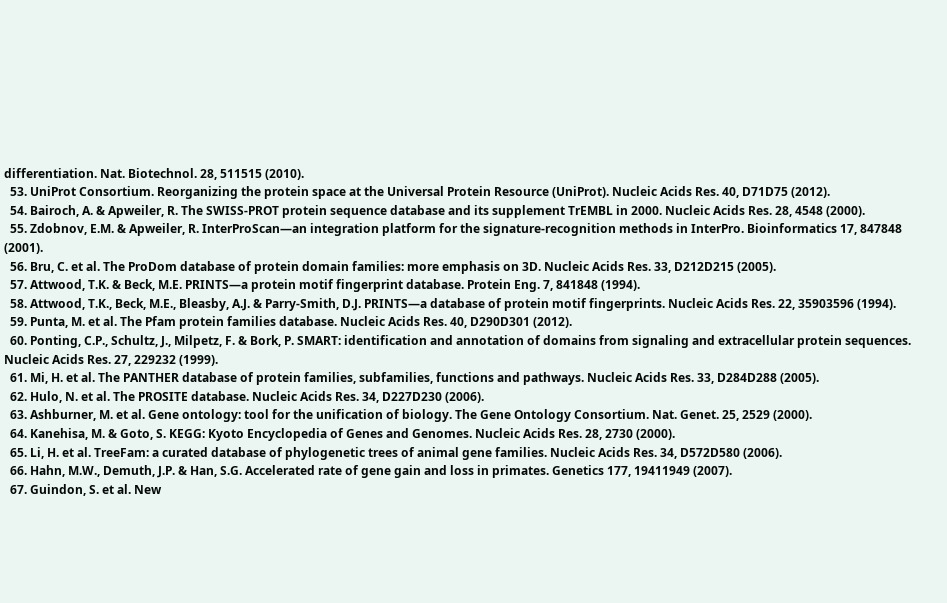differentiation. Nat. Biotechnol. 28, 511515 (2010).
  53. UniProt Consortium. Reorganizing the protein space at the Universal Protein Resource (UniProt). Nucleic Acids Res. 40, D71D75 (2012).
  54. Bairoch, A. & Apweiler, R. The SWISS-PROT protein sequence database and its supplement TrEMBL in 2000. Nucleic Acids Res. 28, 4548 (2000).
  55. Zdobnov, E.M. & Apweiler, R. InterProScan—an integration platform for the signature-recognition methods in InterPro. Bioinformatics 17, 847848 (2001).
  56. Bru, C. et al. The ProDom database of protein domain families: more emphasis on 3D. Nucleic Acids Res. 33, D212D215 (2005).
  57. Attwood, T.K. & Beck, M.E. PRINTS—a protein motif fingerprint database. Protein Eng. 7, 841848 (1994).
  58. Attwood, T.K., Beck, M.E., Bleasby, A.J. & Parry-Smith, D.J. PRINTS—a database of protein motif fingerprints. Nucleic Acids Res. 22, 35903596 (1994).
  59. Punta, M. et al. The Pfam protein families database. Nucleic Acids Res. 40, D290D301 (2012).
  60. Ponting, C.P., Schultz, J., Milpetz, F. & Bork, P. SMART: identification and annotation of domains from signaling and extracellular protein sequences. Nucleic Acids Res. 27, 229232 (1999).
  61. Mi, H. et al. The PANTHER database of protein families, subfamilies, functions and pathways. Nucleic Acids Res. 33, D284D288 (2005).
  62. Hulo, N. et al. The PROSITE database. Nucleic Acids Res. 34, D227D230 (2006).
  63. Ashburner, M. et al. Gene ontology: tool for the unification of biology. The Gene Ontology Consortium. Nat. Genet. 25, 2529 (2000).
  64. Kanehisa, M. & Goto, S. KEGG: Kyoto Encyclopedia of Genes and Genomes. Nucleic Acids Res. 28, 2730 (2000).
  65. Li, H. et al. TreeFam: a curated database of phylogenetic trees of animal gene families. Nucleic Acids Res. 34, D572D580 (2006).
  66. Hahn, M.W., Demuth, J.P. & Han, S.G. Accelerated rate of gene gain and loss in primates. Genetics 177, 19411949 (2007).
  67. Guindon, S. et al. New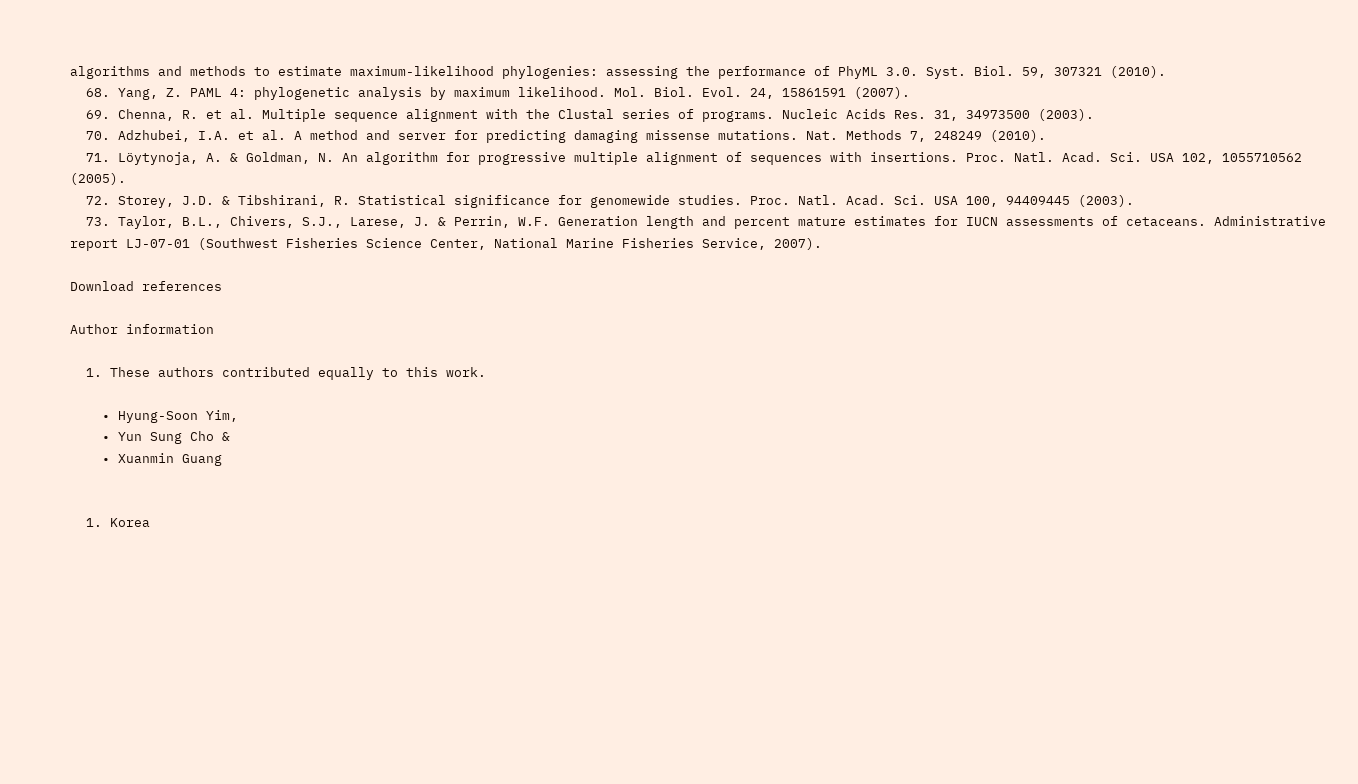algorithms and methods to estimate maximum-likelihood phylogenies: assessing the performance of PhyML 3.0. Syst. Biol. 59, 307321 (2010).
  68. Yang, Z. PAML 4: phylogenetic analysis by maximum likelihood. Mol. Biol. Evol. 24, 15861591 (2007).
  69. Chenna, R. et al. Multiple sequence alignment with the Clustal series of programs. Nucleic Acids Res. 31, 34973500 (2003).
  70. Adzhubei, I.A. et al. A method and server for predicting damaging missense mutations. Nat. Methods 7, 248249 (2010).
  71. Löytynoja, A. & Goldman, N. An algorithm for progressive multiple alignment of sequences with insertions. Proc. Natl. Acad. Sci. USA 102, 1055710562 (2005).
  72. Storey, J.D. & Tibshirani, R. Statistical significance for genomewide studies. Proc. Natl. Acad. Sci. USA 100, 94409445 (2003).
  73. Taylor, B.L., Chivers, S.J., Larese, J. & Perrin, W.F. Generation length and percent mature estimates for IUCN assessments of cetaceans. Administrative report LJ-07-01 (Southwest Fisheries Science Center, National Marine Fisheries Service, 2007).

Download references

Author information

  1. These authors contributed equally to this work.

    • Hyung-Soon Yim,
    • Yun Sung Cho &
    • Xuanmin Guang


  1. Korea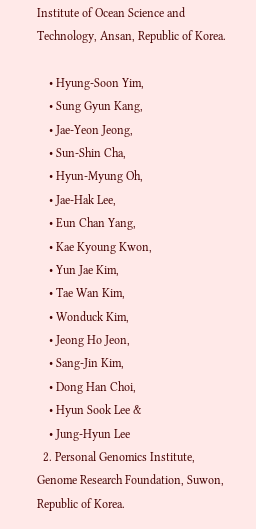Institute of Ocean Science and Technology, Ansan, Republic of Korea.

    • Hyung-Soon Yim,
    • Sung Gyun Kang,
    • Jae-Yeon Jeong,
    • Sun-Shin Cha,
    • Hyun-Myung Oh,
    • Jae-Hak Lee,
    • Eun Chan Yang,
    • Kae Kyoung Kwon,
    • Yun Jae Kim,
    • Tae Wan Kim,
    • Wonduck Kim,
    • Jeong Ho Jeon,
    • Sang-Jin Kim,
    • Dong Han Choi,
    • Hyun Sook Lee &
    • Jung-Hyun Lee
  2. Personal Genomics Institute, Genome Research Foundation, Suwon, Republic of Korea.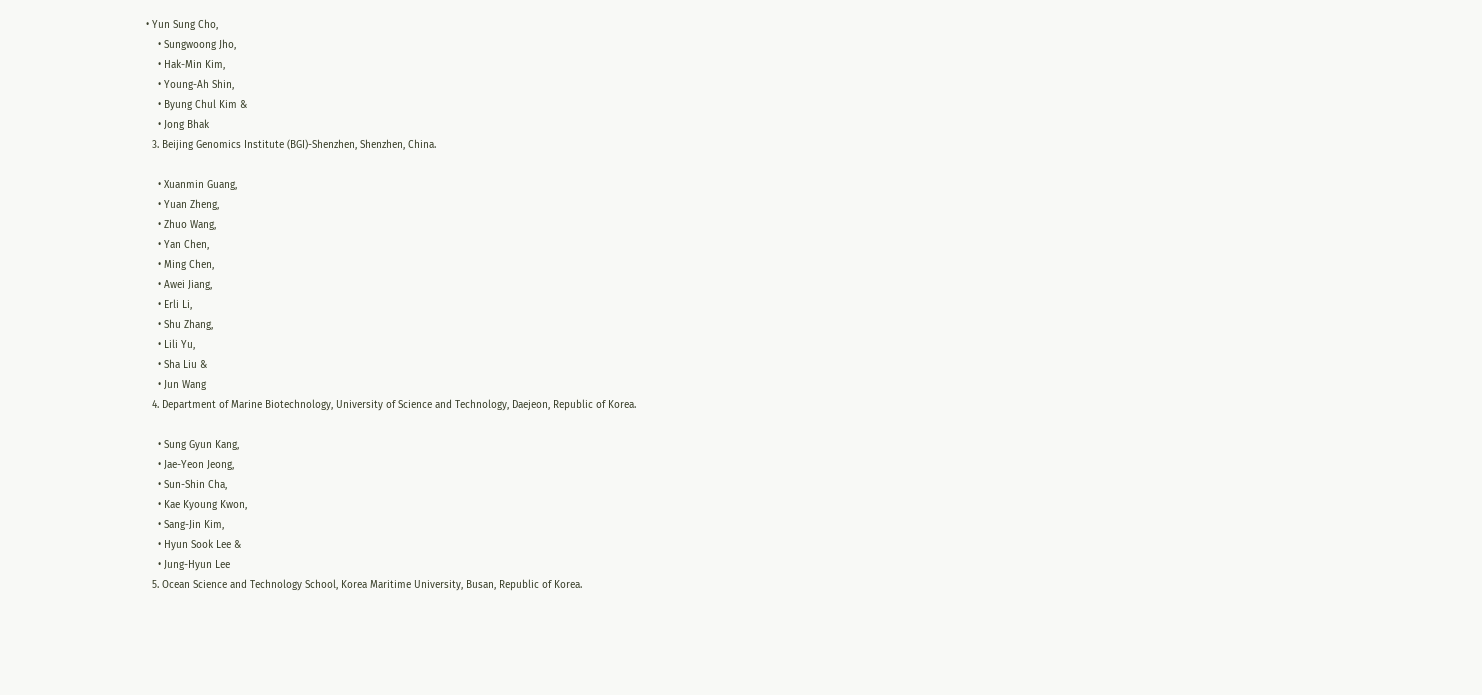• Yun Sung Cho,
    • Sungwoong Jho,
    • Hak-Min Kim,
    • Young-Ah Shin,
    • Byung Chul Kim &
    • Jong Bhak
  3. Beijing Genomics Institute (BGI)-Shenzhen, Shenzhen, China.

    • Xuanmin Guang,
    • Yuan Zheng,
    • Zhuo Wang,
    • Yan Chen,
    • Ming Chen,
    • Awei Jiang,
    • Erli Li,
    • Shu Zhang,
    • Lili Yu,
    • Sha Liu &
    • Jun Wang
  4. Department of Marine Biotechnology, University of Science and Technology, Daejeon, Republic of Korea.

    • Sung Gyun Kang,
    • Jae-Yeon Jeong,
    • Sun-Shin Cha,
    • Kae Kyoung Kwon,
    • Sang-Jin Kim,
    • Hyun Sook Lee &
    • Jung-Hyun Lee
  5. Ocean Science and Technology School, Korea Maritime University, Busan, Republic of Korea.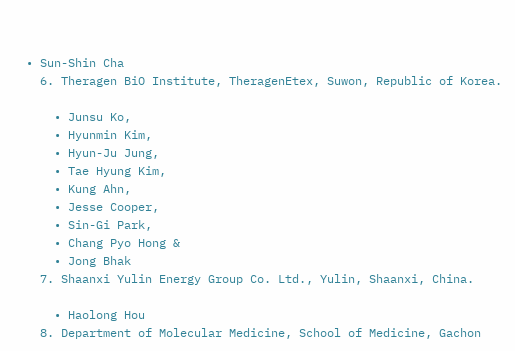• Sun-Shin Cha
  6. Theragen BiO Institute, TheragenEtex, Suwon, Republic of Korea.

    • Junsu Ko,
    • Hyunmin Kim,
    • Hyun-Ju Jung,
    • Tae Hyung Kim,
    • Kung Ahn,
    • Jesse Cooper,
    • Sin-Gi Park,
    • Chang Pyo Hong &
    • Jong Bhak
  7. Shaanxi Yulin Energy Group Co. Ltd., Yulin, Shaanxi, China.

    • Haolong Hou
  8. Department of Molecular Medicine, School of Medicine, Gachon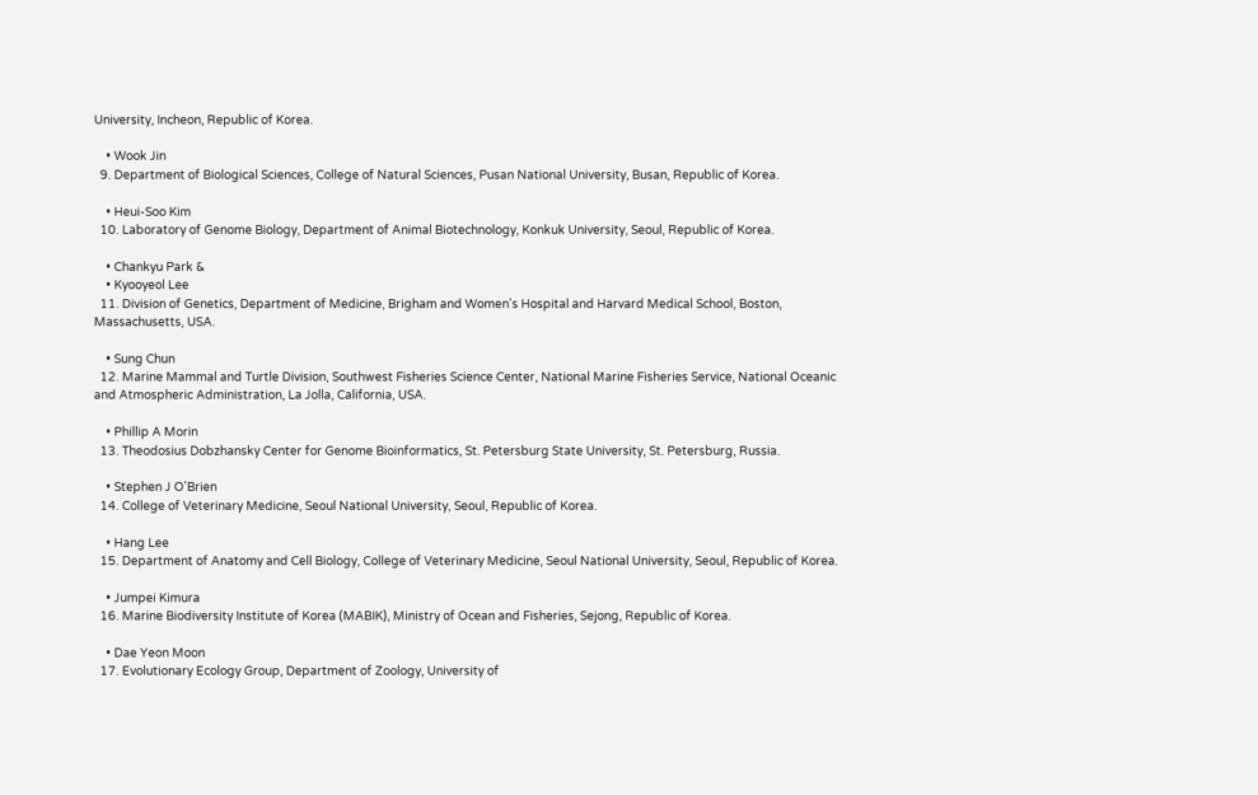University, Incheon, Republic of Korea.

    • Wook Jin
  9. Department of Biological Sciences, College of Natural Sciences, Pusan National University, Busan, Republic of Korea.

    • Heui-Soo Kim
  10. Laboratory of Genome Biology, Department of Animal Biotechnology, Konkuk University, Seoul, Republic of Korea.

    • Chankyu Park &
    • Kyooyeol Lee
  11. Division of Genetics, Department of Medicine, Brigham and Women's Hospital and Harvard Medical School, Boston, Massachusetts, USA.

    • Sung Chun
  12. Marine Mammal and Turtle Division, Southwest Fisheries Science Center, National Marine Fisheries Service, National Oceanic and Atmospheric Administration, La Jolla, California, USA.

    • Phillip A Morin
  13. Theodosius Dobzhansky Center for Genome Bioinformatics, St. Petersburg State University, St. Petersburg, Russia.

    • Stephen J O'Brien
  14. College of Veterinary Medicine, Seoul National University, Seoul, Republic of Korea.

    • Hang Lee
  15. Department of Anatomy and Cell Biology, College of Veterinary Medicine, Seoul National University, Seoul, Republic of Korea.

    • Jumpei Kimura
  16. Marine Biodiversity Institute of Korea (MABIK), Ministry of Ocean and Fisheries, Sejong, Republic of Korea.

    • Dae Yeon Moon
  17. Evolutionary Ecology Group, Department of Zoology, University of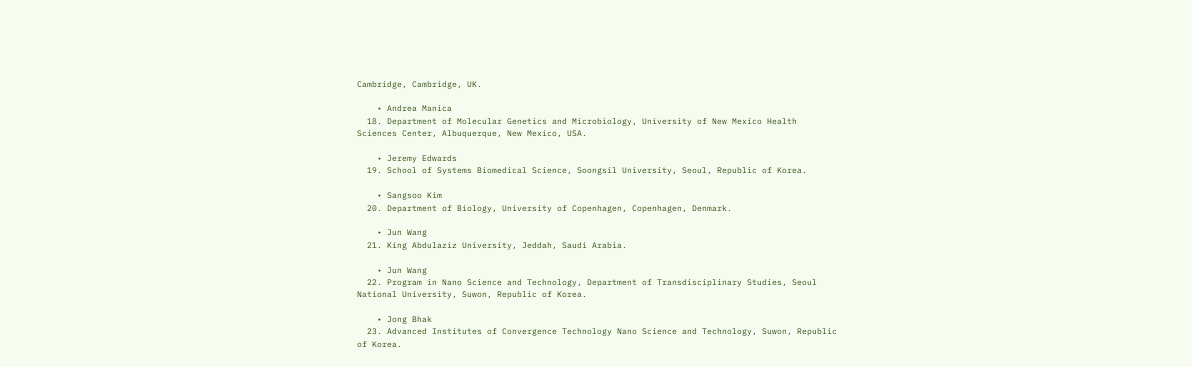Cambridge, Cambridge, UK.

    • Andrea Manica
  18. Department of Molecular Genetics and Microbiology, University of New Mexico Health Sciences Center, Albuquerque, New Mexico, USA.

    • Jeremy Edwards
  19. School of Systems Biomedical Science, Soongsil University, Seoul, Republic of Korea.

    • Sangsoo Kim
  20. Department of Biology, University of Copenhagen, Copenhagen, Denmark.

    • Jun Wang
  21. King Abdulaziz University, Jeddah, Saudi Arabia.

    • Jun Wang
  22. Program in Nano Science and Technology, Department of Transdisciplinary Studies, Seoul National University, Suwon, Republic of Korea.

    • Jong Bhak
  23. Advanced Institutes of Convergence Technology Nano Science and Technology, Suwon, Republic of Korea.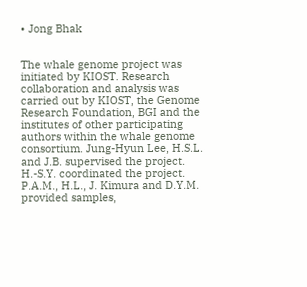• Jong Bhak


The whale genome project was initiated by KIOST. Research collaboration and analysis was carried out by KIOST, the Genome Research Foundation, BGI and the institutes of other participating authors within the whale genome consortium. Jung-Hyun Lee, H.S.L. and J.B. supervised the project. H.-S.Y. coordinated the project. P.A.M., H.L., J. Kimura and D.Y.M. provided samples,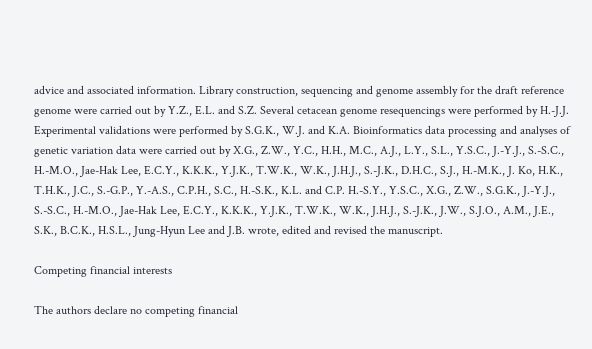advice and associated information. Library construction, sequencing and genome assembly for the draft reference genome were carried out by Y.Z., E.L. and S.Z. Several cetacean genome resequencings were performed by H.-J.J. Experimental validations were performed by S.G.K., W.J. and K.A. Bioinformatics data processing and analyses of genetic variation data were carried out by X.G., Z.W., Y.C., H.H., M.C., A.J., L.Y., S.L., Y.S.C., J.-Y.J., S.-S.C., H.-M.O., Jae-Hak Lee, E.C.Y., K.K.K., Y.J.K., T.W.K., W.K., J.H.J., S.-J.K., D.H.C., S.J., H.-M.K., J. Ko, H.K., T.H.K., J.C., S.-G.P., Y.-A.S., C.P.H., S.C., H.-S.K., K.L. and C.P. H.-S.Y., Y.S.C., X.G., Z.W., S.G.K., J.-Y.J., S.-S.C., H.-M.O., Jae-Hak Lee, E.C.Y., K.K.K., Y.J.K., T.W.K., W.K., J.H.J., S.-J.K., J.W., S.J.O., A.M., J.E., S.K., B.C.K., H.S.L., Jung-Hyun Lee and J.B. wrote, edited and revised the manuscript.

Competing financial interests

The authors declare no competing financial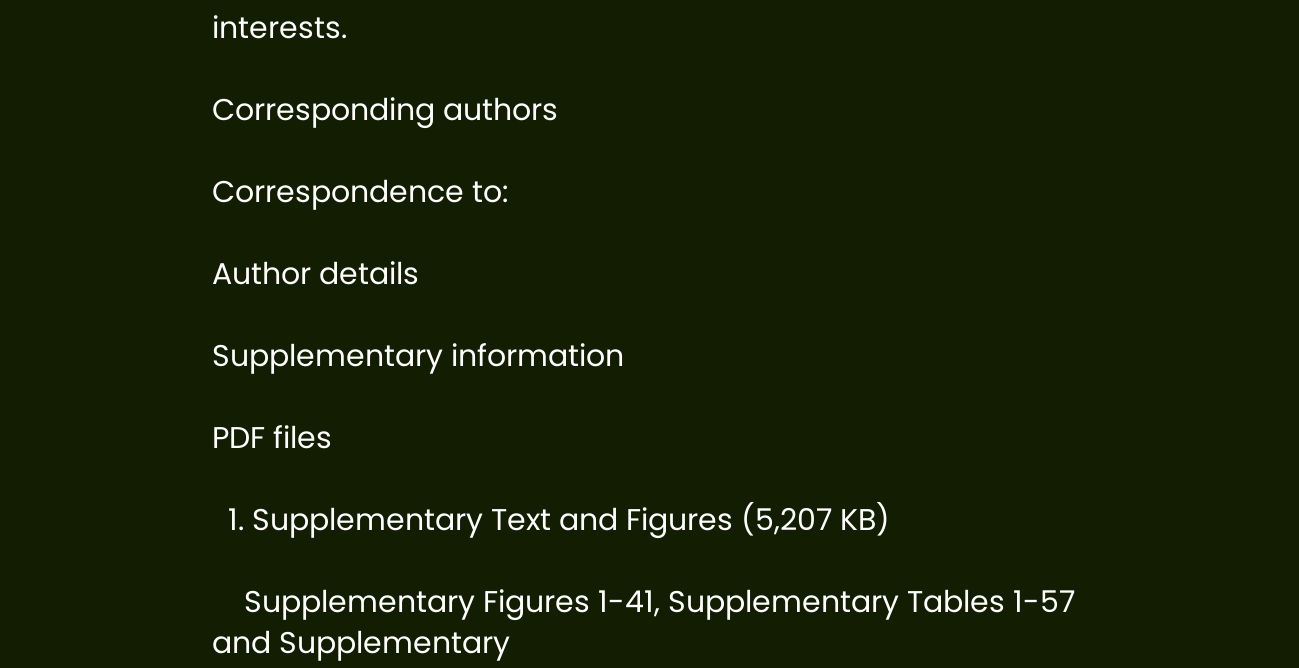interests.

Corresponding authors

Correspondence to:

Author details

Supplementary information

PDF files

  1. Supplementary Text and Figures (5,207 KB)

    Supplementary Figures 1-41, Supplementary Tables 1-57 and Supplementary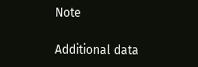Note

Additional data